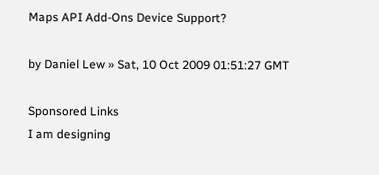Maps API Add-Ons Device Support?

by Daniel Lew » Sat, 10 Oct 2009 01:51:27 GMT

Sponsored Links
I am designing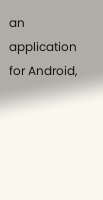an application for Android,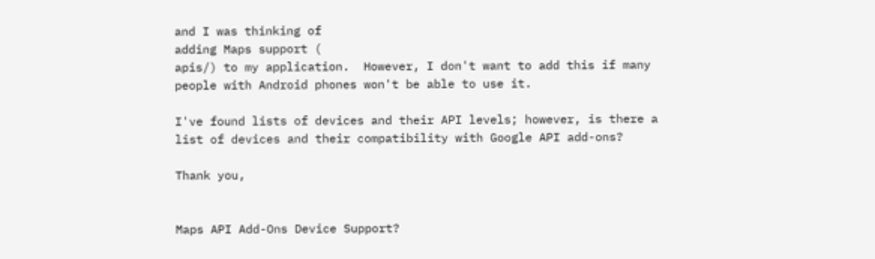and I was thinking of
adding Maps support (
apis/) to my application.  However, I don't want to add this if many
people with Android phones won't be able to use it.

I've found lists of devices and their API levels; however, is there a
list of devices and their compatibility with Google API add-ons?

Thank you,


Maps API Add-Ons Device Support?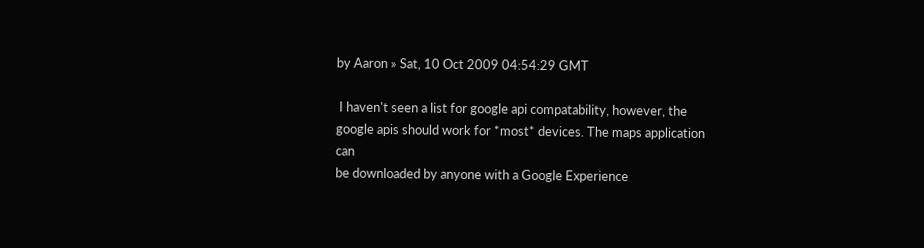by Aaron » Sat, 10 Oct 2009 04:54:29 GMT

 I haven't seen a list for google api compatability, however, the
google apis should work for *most* devices. The maps application can
be downloaded by anyone with a Google Experience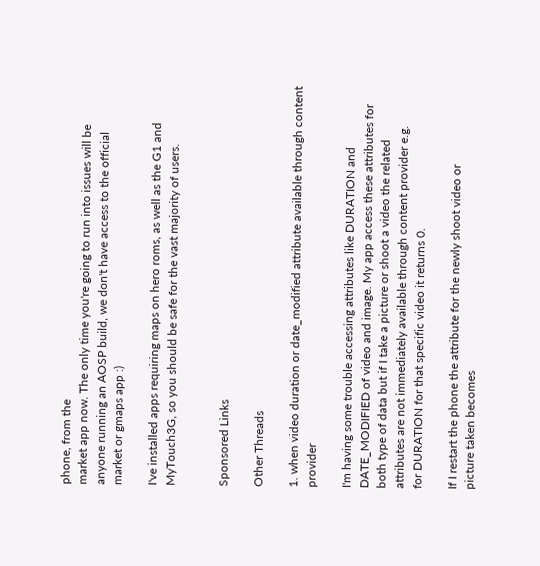phone, from the
market app now. The only time you're going to run into issues will be
anyone running an AOSP build, we don't have access to the official
market or gmaps app :)

I've installed apps requiring maps on hero roms, as well as the G1 and
MyTouch3G, so you should be safe for the vast majority of users.


Sponsored Links

Other Threads

1. when video duration or date_modified attribute available through content provider

I'm having some trouble accessing attributes like DURATION and
DATE_MODIFIED of video and image. My app access these attributes for
both type of data but if I take a picture or shoot a video the related
attributes are not immediately available through content provider e.g.
for DURATION for that specific video it returns 0.

If I restart the phone the attribute for the newly shoot video or
picture taken becomes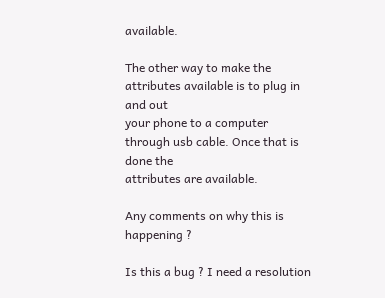available.

The other way to make the attributes available is to plug in and out
your phone to a computer through usb cable. Once that is done the
attributes are available.

Any comments on why this is happening ?

Is this a bug ? I need a resolution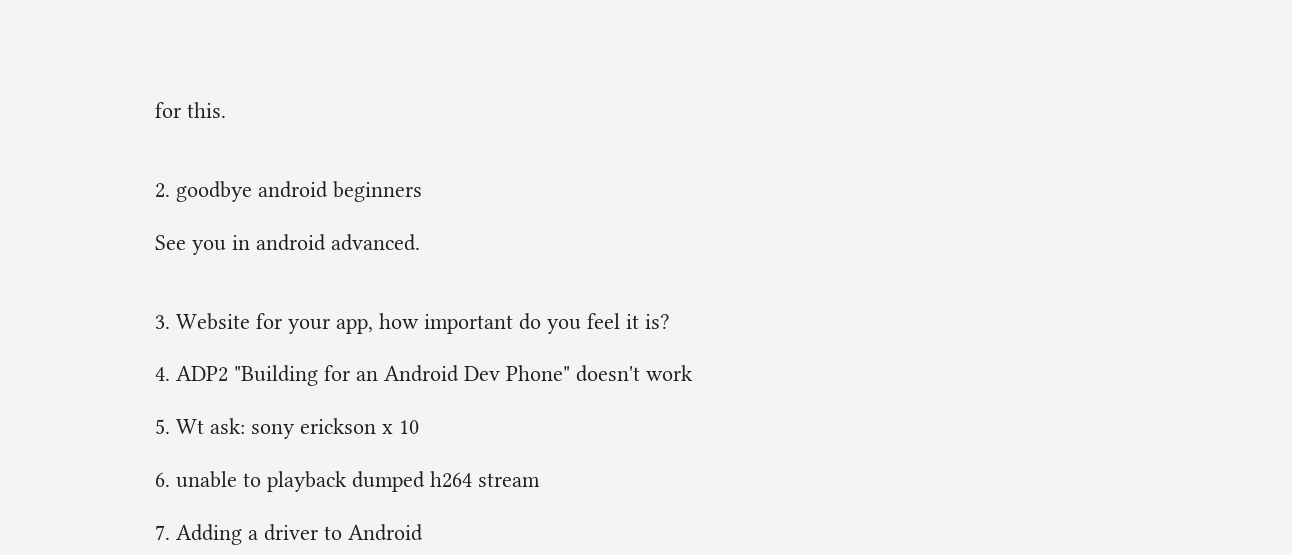for this.


2. goodbye android beginners

See you in android advanced.


3. Website for your app, how important do you feel it is?

4. ADP2 "Building for an Android Dev Phone" doesn't work

5. Wt ask: sony erickson x 10

6. unable to playback dumped h264 stream

7. Adding a driver to Android